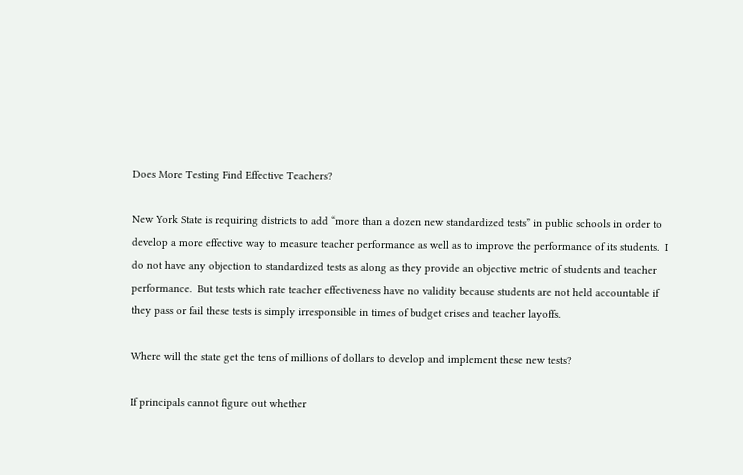Does More Testing Find Effective Teachers?

New York State is requiring districts to add “more than a dozen new standardized tests” in public schools in order to develop a more effective way to measure teacher performance as well as to improve the performance of its students.  I do not have any objection to standardized tests as along as they provide an objective metric of students and teacher performance.  But tests which rate teacher effectiveness have no validity because students are not held accountable if they pass or fail these tests is simply irresponsible in times of budget crises and teacher layoffs.

Where will the state get the tens of millions of dollars to develop and implement these new tests?

If principals cannot figure out whether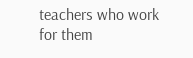teachers who work for them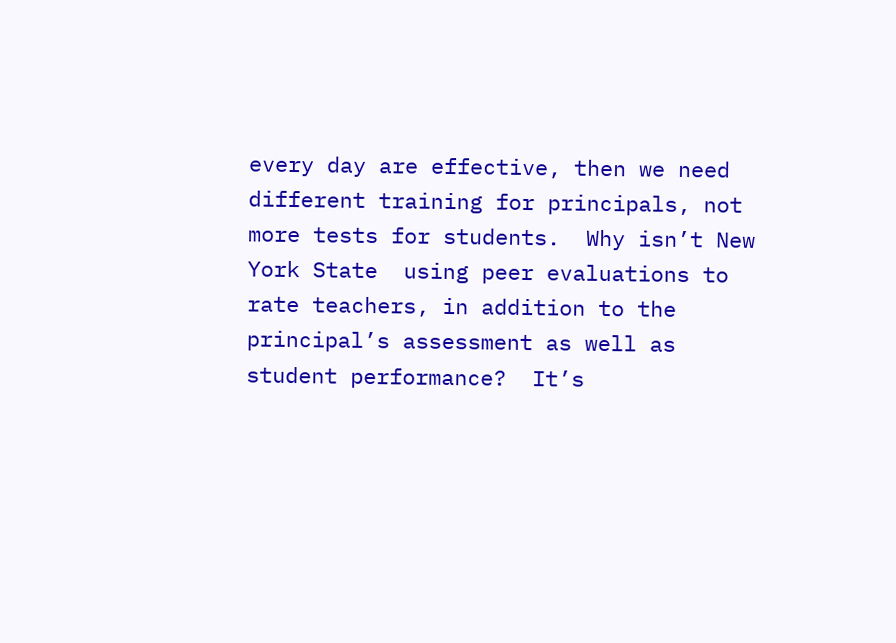every day are effective, then we need different training for principals, not more tests for students.  Why isn’t New York State  using peer evaluations to rate teachers, in addition to the principal’s assessment as well as student performance?  It’s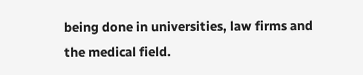being done in universities, law firms and the medical field.